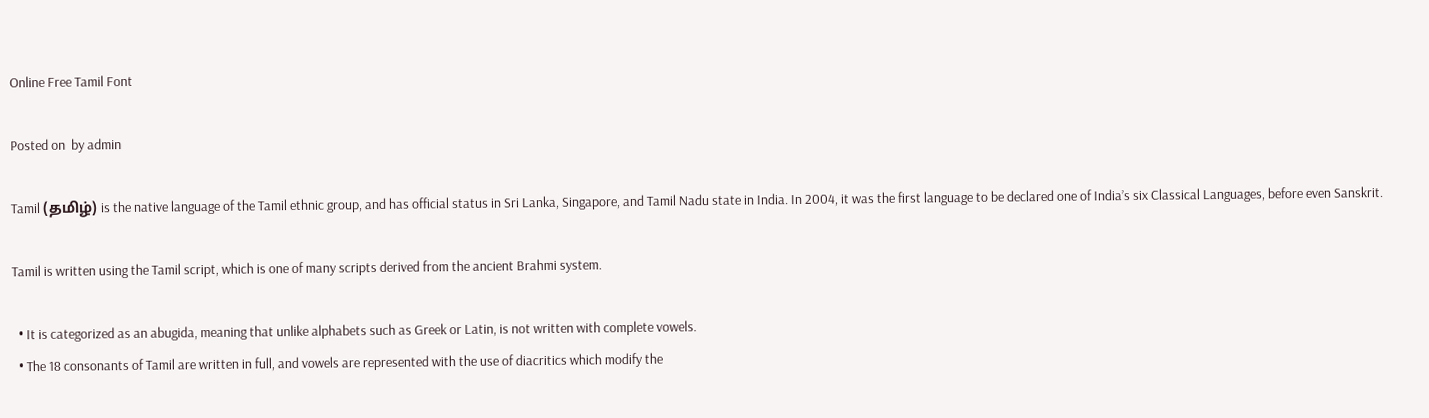Online Free Tamil Font

Posted on  by admin

Tamil (தமிழ்) is the native language of the Tamil ethnic group, and has official status in Sri Lanka, Singapore, and Tamil Nadu state in India. In 2004, it was the first language to be declared one of India’s six Classical Languages, before even Sanskrit.

Tamil is written using the Tamil script, which is one of many scripts derived from the ancient Brahmi system.

  • It is categorized as an abugida, meaning that unlike alphabets such as Greek or Latin, is not written with complete vowels.
  • The 18 consonants of Tamil are written in full, and vowels are represented with the use of diacritics which modify the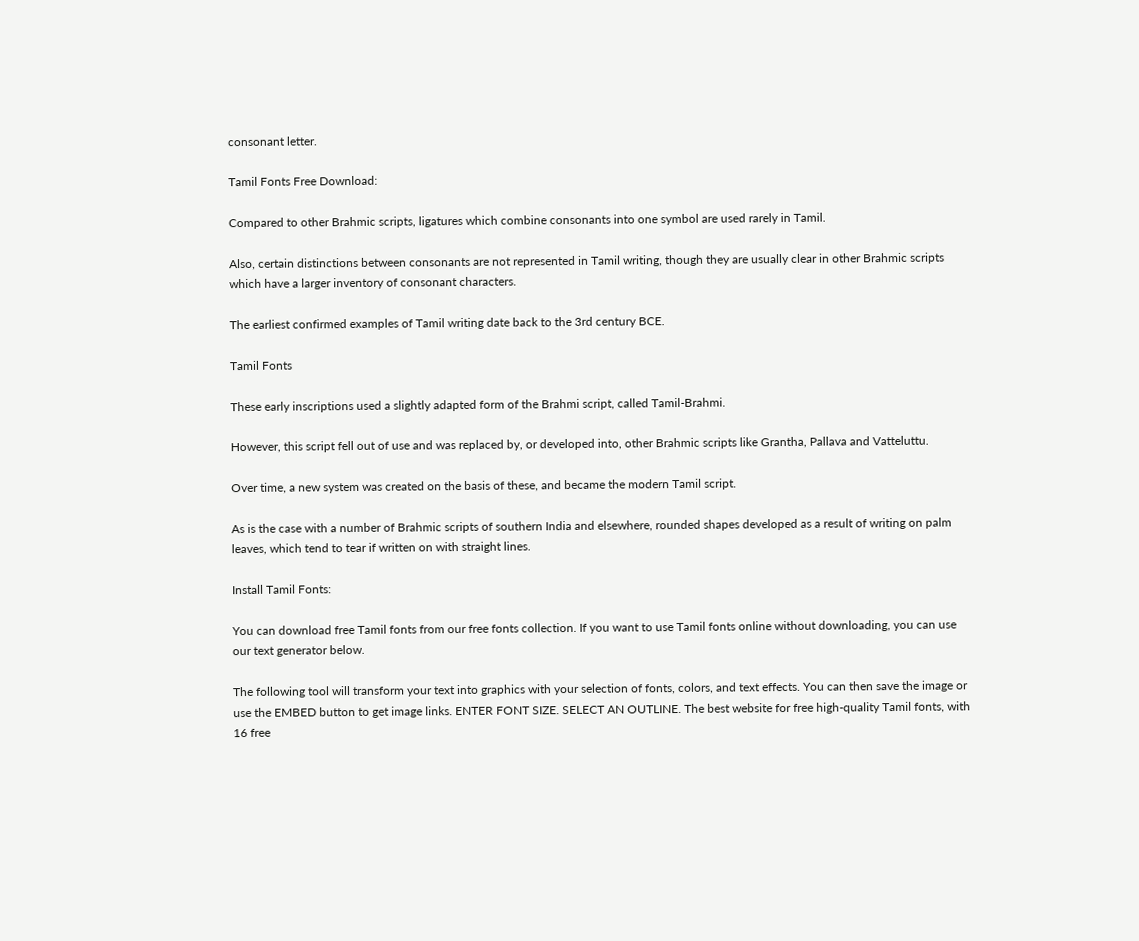consonant letter.

Tamil Fonts Free Download:

Compared to other Brahmic scripts, ligatures which combine consonants into one symbol are used rarely in Tamil.

Also, certain distinctions between consonants are not represented in Tamil writing, though they are usually clear in other Brahmic scripts which have a larger inventory of consonant characters.

The earliest confirmed examples of Tamil writing date back to the 3rd century BCE.

Tamil Fonts

These early inscriptions used a slightly adapted form of the Brahmi script, called Tamil-Brahmi.

However, this script fell out of use and was replaced by, or developed into, other Brahmic scripts like Grantha, Pallava and Vatteluttu.

Over time, a new system was created on the basis of these, and became the modern Tamil script.

As is the case with a number of Brahmic scripts of southern India and elsewhere, rounded shapes developed as a result of writing on palm leaves, which tend to tear if written on with straight lines.

Install Tamil Fonts:

You can download free Tamil fonts from our free fonts collection. If you want to use Tamil fonts online without downloading, you can use our text generator below.

The following tool will transform your text into graphics with your selection of fonts, colors, and text effects. You can then save the image or use the EMBED button to get image links. ENTER FONT SIZE. SELECT AN OUTLINE. The best website for free high-quality Tamil fonts, with 16 free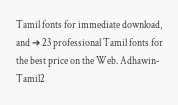Tamil fonts for immediate download, and ➔ 23 professional Tamil fonts for the best price on the Web. Adhawin-Tamil2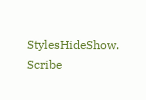StylesHideShow. Scribe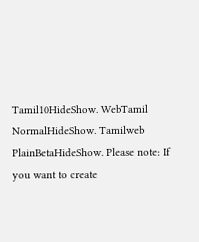Tamil10HideShow. WebTamil NormalHideShow. Tamilweb PlainBetaHideShow. Please note: If you want to create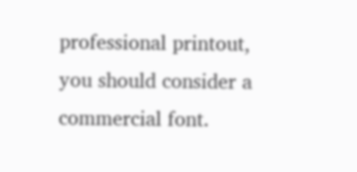professional printout, you should consider a commercial font.